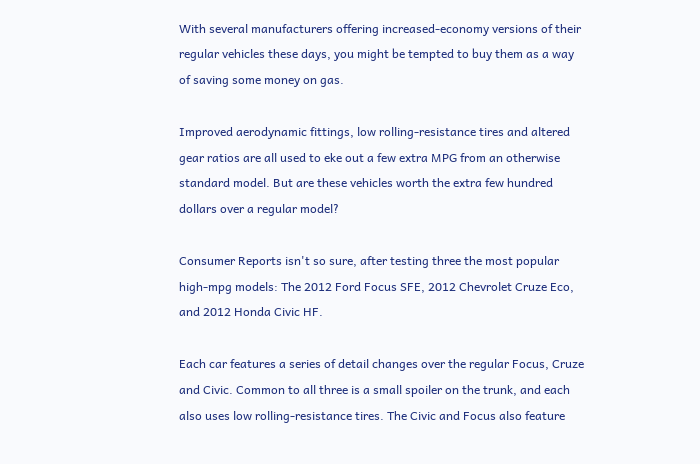With several manufacturers offering increased-economy versions of their regular vehicles these days, you might be tempted to buy them as a way of saving some money on gas.

Improved aerodynamic fittings, low rolling-resistance tires and altered gear ratios are all used to eke out a few extra MPG from an otherwise standard model. But are these vehicles worth the extra few hundred dollars over a regular model?

Consumer Reports isn't so sure, after testing three the most popular high-mpg models: The 2012 Ford Focus SFE, 2012 Chevrolet Cruze Eco, and 2012 Honda Civic HF.

Each car features a series of detail changes over the regular Focus, Cruze and Civic. Common to all three is a small spoiler on the trunk, and each also uses low rolling-resistance tires. The Civic and Focus also feature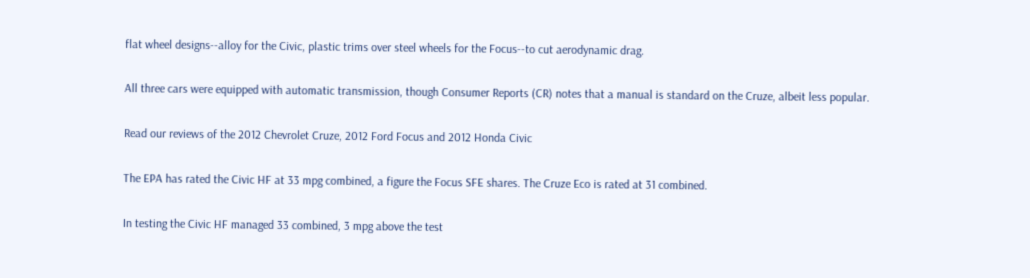flat wheel designs--alloy for the Civic, plastic trims over steel wheels for the Focus--to cut aerodynamic drag.

All three cars were equipped with automatic transmission, though Consumer Reports (CR) notes that a manual is standard on the Cruze, albeit less popular.

Read our reviews of the 2012 Chevrolet Cruze, 2012 Ford Focus and 2012 Honda Civic

The EPA has rated the Civic HF at 33 mpg combined, a figure the Focus SFE shares. The Cruze Eco is rated at 31 combined.

In testing the Civic HF managed 33 combined, 3 mpg above the test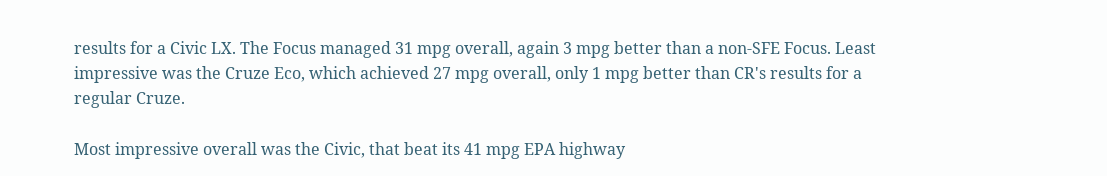results for a Civic LX. The Focus managed 31 mpg overall, again 3 mpg better than a non-SFE Focus. Least impressive was the Cruze Eco, which achieved 27 mpg overall, only 1 mpg better than CR's results for a regular Cruze.

Most impressive overall was the Civic, that beat its 41 mpg EPA highway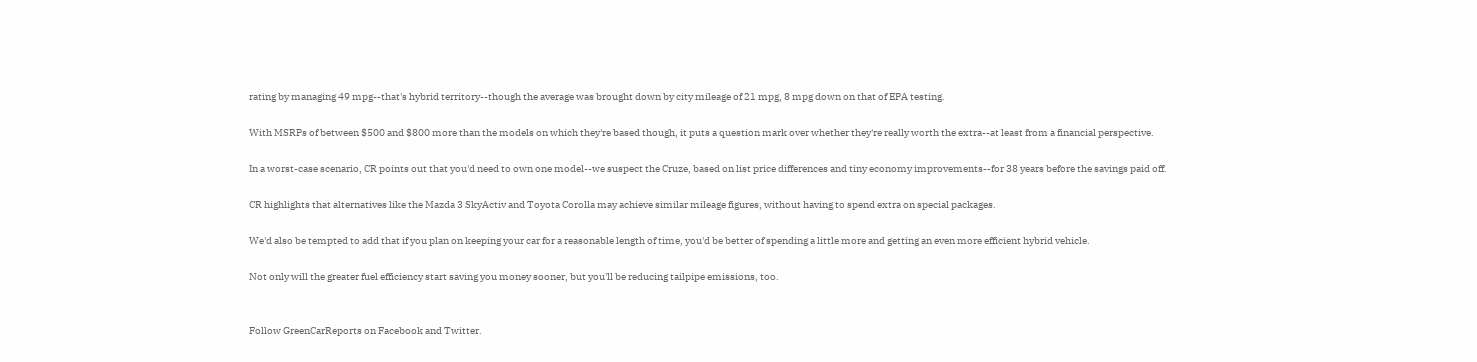rating by managing 49 mpg--that's hybrid territory--though the average was brought down by city mileage of 21 mpg, 8 mpg down on that of EPA testing.

With MSRPs of between $500 and $800 more than the models on which they're based though, it puts a question mark over whether they're really worth the extra--at least from a financial perspective.

In a worst-case scenario, CR points out that you'd need to own one model--we suspect the Cruze, based on list price differences and tiny economy improvements--for 38 years before the savings paid off.

CR highlights that alternatives like the Mazda 3 SkyActiv and Toyota Corolla may achieve similar mileage figures, without having to spend extra on special packages.

We'd also be tempted to add that if you plan on keeping your car for a reasonable length of time, you'd be better of spending a little more and getting an even more efficient hybrid vehicle.

Not only will the greater fuel efficiency start saving you money sooner, but you'll be reducing tailpipe emissions, too.


Follow GreenCarReports on Facebook and Twitter.